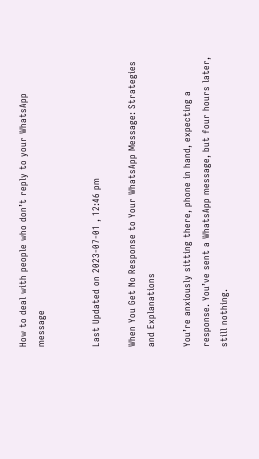How to deal with people who don’t reply to your WhatsApp message


Last Updated on 2023-07-01 , 12:46 pm

When You Get No Response to Your WhatsApp Message: Strategies and Explanations

You’re anxiously sitting there, phone in hand, expecting a response. You’ve sent a WhatsApp message, but four hours later, still nothing.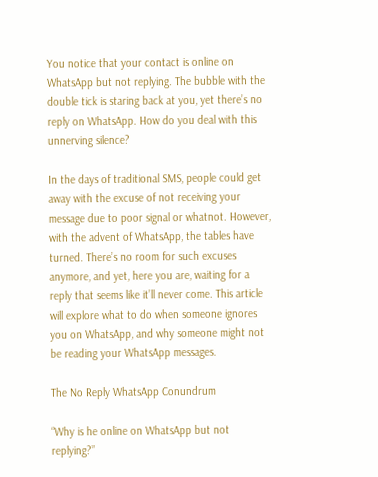You notice that your contact is online on WhatsApp but not replying. The bubble with the double tick is staring back at you, yet there’s no reply on WhatsApp. How do you deal with this unnerving silence?

In the days of traditional SMS, people could get away with the excuse of not receiving your message due to poor signal or whatnot. However, with the advent of WhatsApp, the tables have turned. There’s no room for such excuses anymore, and yet, here you are, waiting for a reply that seems like it’ll never come. This article will explore what to do when someone ignores you on WhatsApp, and why someone might not be reading your WhatsApp messages.

The No Reply WhatsApp Conundrum

“Why is he online on WhatsApp but not replying?”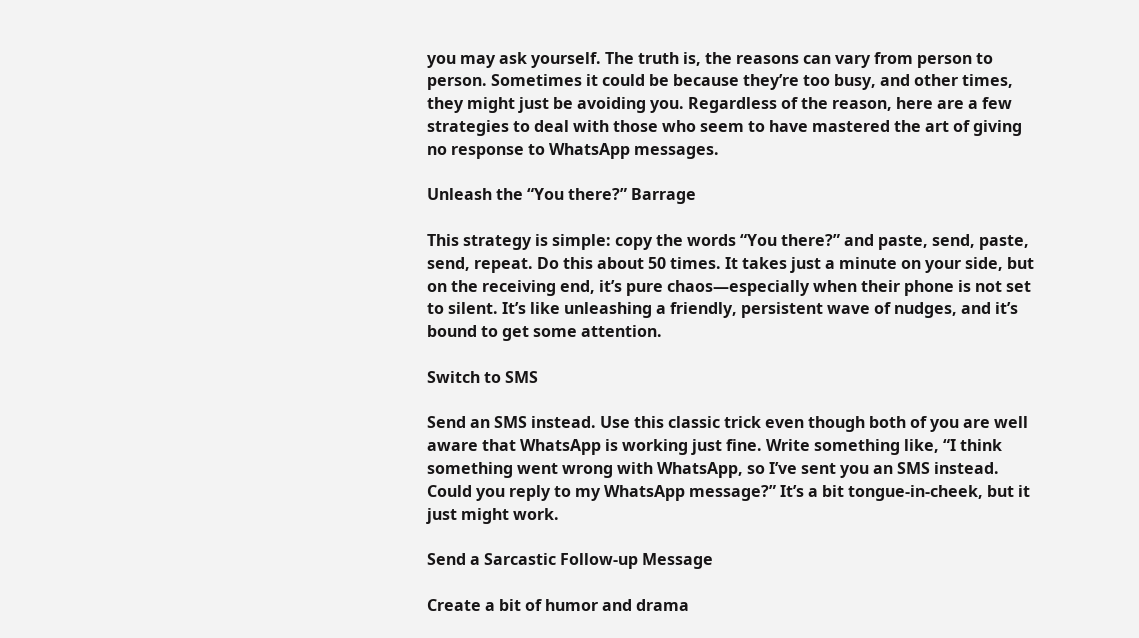you may ask yourself. The truth is, the reasons can vary from person to person. Sometimes it could be because they’re too busy, and other times, they might just be avoiding you. Regardless of the reason, here are a few strategies to deal with those who seem to have mastered the art of giving no response to WhatsApp messages.

Unleash the “You there?” Barrage

This strategy is simple: copy the words “You there?” and paste, send, paste, send, repeat. Do this about 50 times. It takes just a minute on your side, but on the receiving end, it’s pure chaos—especially when their phone is not set to silent. It’s like unleashing a friendly, persistent wave of nudges, and it’s bound to get some attention.

Switch to SMS

Send an SMS instead. Use this classic trick even though both of you are well aware that WhatsApp is working just fine. Write something like, “I think something went wrong with WhatsApp, so I’ve sent you an SMS instead. Could you reply to my WhatsApp message?” It’s a bit tongue-in-cheek, but it just might work.

Send a Sarcastic Follow-up Message

Create a bit of humor and drama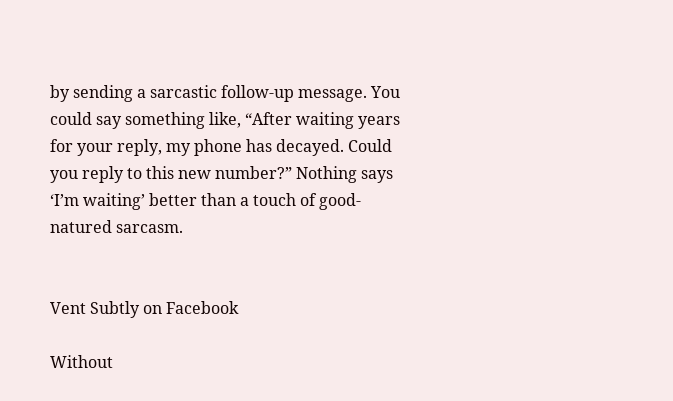by sending a sarcastic follow-up message. You could say something like, “After waiting years for your reply, my phone has decayed. Could you reply to this new number?” Nothing says ‘I’m waiting’ better than a touch of good-natured sarcasm.


Vent Subtly on Facebook

Without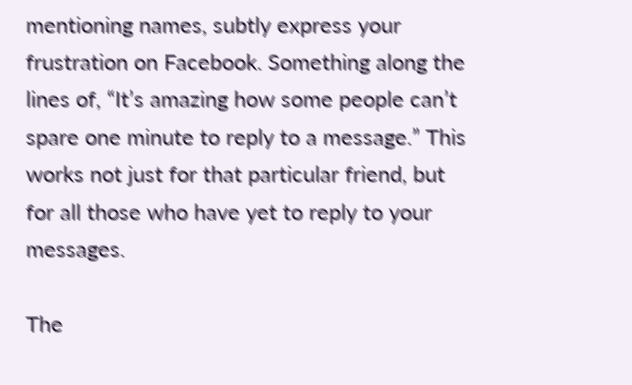mentioning names, subtly express your frustration on Facebook. Something along the lines of, “It’s amazing how some people can’t spare one minute to reply to a message.” This works not just for that particular friend, but for all those who have yet to reply to your messages.

The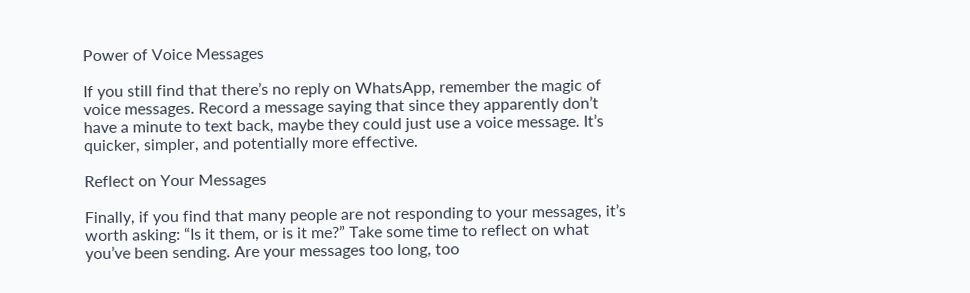Power of Voice Messages

If you still find that there’s no reply on WhatsApp, remember the magic of voice messages. Record a message saying that since they apparently don’t have a minute to text back, maybe they could just use a voice message. It’s quicker, simpler, and potentially more effective.

Reflect on Your Messages

Finally, if you find that many people are not responding to your messages, it’s worth asking: “Is it them, or is it me?” Take some time to reflect on what you’ve been sending. Are your messages too long, too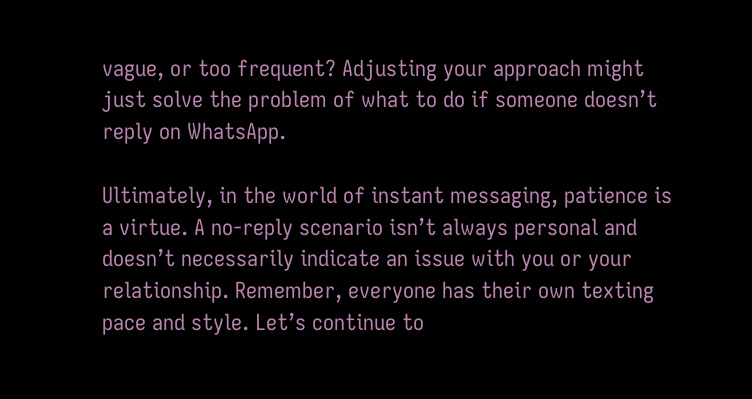vague, or too frequent? Adjusting your approach might just solve the problem of what to do if someone doesn’t reply on WhatsApp.

Ultimately, in the world of instant messaging, patience is a virtue. A no-reply scenario isn’t always personal and doesn’t necessarily indicate an issue with you or your relationship. Remember, everyone has their own texting pace and style. Let’s continue to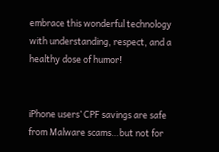embrace this wonderful technology with understanding, respect, and a healthy dose of humor!


iPhone users’ CPF savings are safe from Malware scams…but not for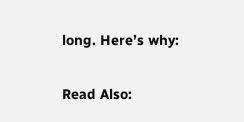long. Here’s why:

Read Also: